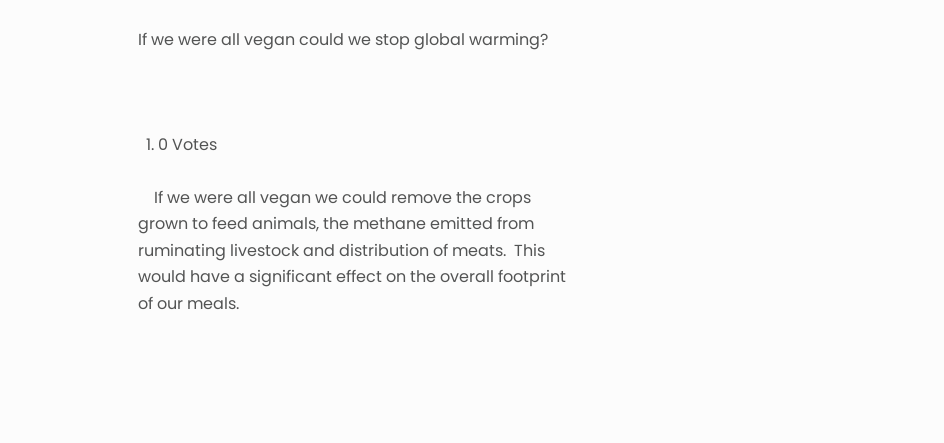If we were all vegan could we stop global warming?



  1. 0 Votes

    If we were all vegan we could remove the crops grown to feed animals, the methane emitted from ruminating livestock and distribution of meats.  This would have a significant effect on the overall footprint of our meals.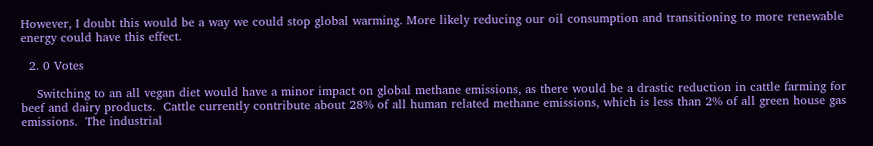However, I doubt this would be a way we could stop global warming. More likely reducing our oil consumption and transitioning to more renewable energy could have this effect.

  2. 0 Votes

    Switching to an all vegan diet would have a minor impact on global methane emissions, as there would be a drastic reduction in cattle farming for beef and dairy products.  Cattle currently contribute about 28% of all human related methane emissions, which is less than 2% of all green house gas emissions.  The industrial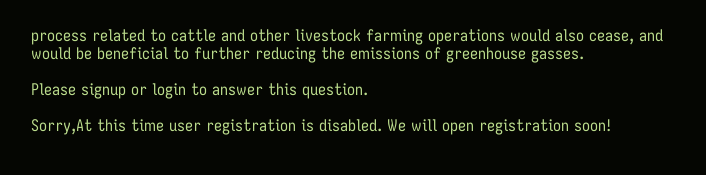process related to cattle and other livestock farming operations would also cease, and would be beneficial to further reducing the emissions of greenhouse gasses.

Please signup or login to answer this question.

Sorry,At this time user registration is disabled. We will open registration soon!